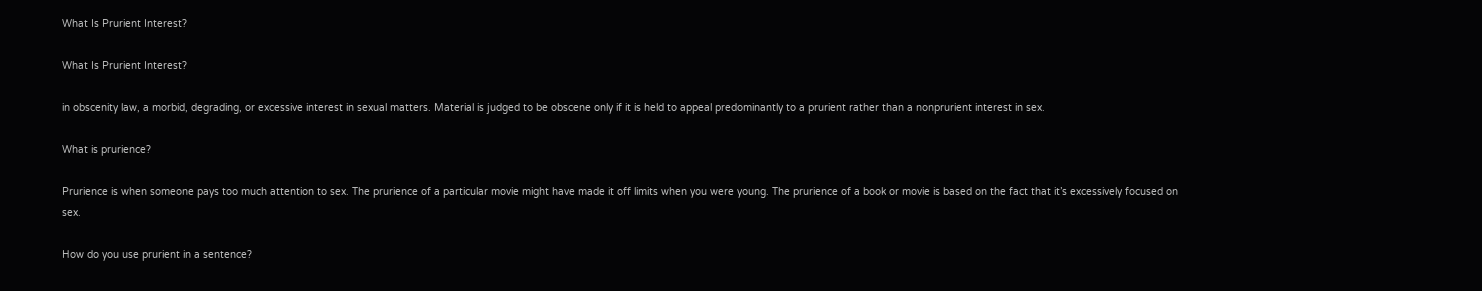What Is Prurient Interest?

What Is Prurient Interest?

in obscenity law, a morbid, degrading, or excessive interest in sexual matters. Material is judged to be obscene only if it is held to appeal predominantly to a prurient rather than a nonprurient interest in sex.

What is prurience?

Prurience is when someone pays too much attention to sex. The prurience of a particular movie might have made it off limits when you were young. The prurience of a book or movie is based on the fact that it’s excessively focused on sex.

How do you use prurient in a sentence?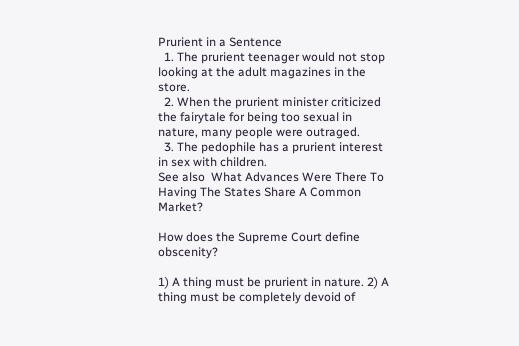Prurient in a Sentence
  1. The prurient teenager would not stop looking at the adult magazines in the store.
  2. When the prurient minister criticized the fairytale for being too sexual in nature, many people were outraged.
  3. The pedophile has a prurient interest in sex with children.
See also  What Advances Were There To Having The States Share A Common Market?

How does the Supreme Court define obscenity?

1) A thing must be prurient in nature. 2) A thing must be completely devoid of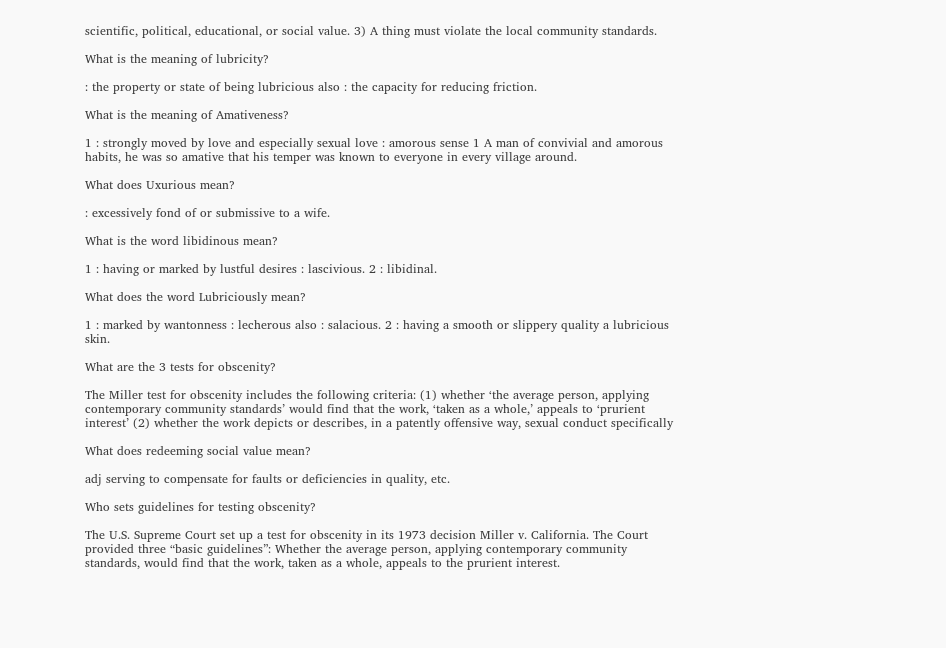scientific, political, educational, or social value. 3) A thing must violate the local community standards.

What is the meaning of lubricity?

: the property or state of being lubricious also : the capacity for reducing friction.

What is the meaning of Amativeness?

1 : strongly moved by love and especially sexual love : amorous sense 1 A man of convivial and amorous habits, he was so amative that his temper was known to everyone in every village around.

What does Uxurious mean?

: excessively fond of or submissive to a wife.

What is the word libidinous mean?

1 : having or marked by lustful desires : lascivious. 2 : libidinal.

What does the word Lubriciously mean?

1 : marked by wantonness : lecherous also : salacious. 2 : having a smooth or slippery quality a lubricious skin.

What are the 3 tests for obscenity?

The Miller test for obscenity includes the following criteria: (1) whether ‘the average person, applying contemporary community standards’ would find that the work, ‘taken as a whole,’ appeals to ‘prurient interest’ (2) whether the work depicts or describes, in a patently offensive way, sexual conduct specifically

What does redeeming social value mean?

adj serving to compensate for faults or deficiencies in quality, etc.

Who sets guidelines for testing obscenity?

The U.S. Supreme Court set up a test for obscenity in its 1973 decision Miller v. California. The Court provided three “basic guidelines”: Whether the average person, applying contemporary community standards, would find that the work, taken as a whole, appeals to the prurient interest.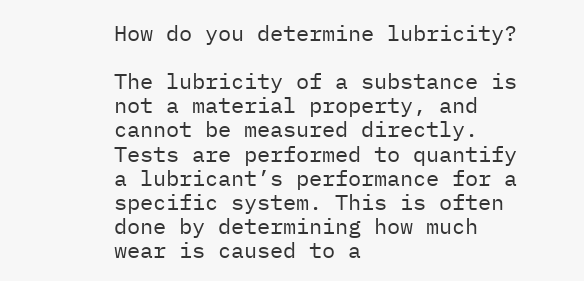How do you determine lubricity?

The lubricity of a substance is not a material property, and cannot be measured directly. Tests are performed to quantify a lubricant’s performance for a specific system. This is often done by determining how much wear is caused to a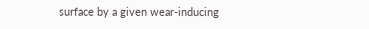surface by a given wear-inducing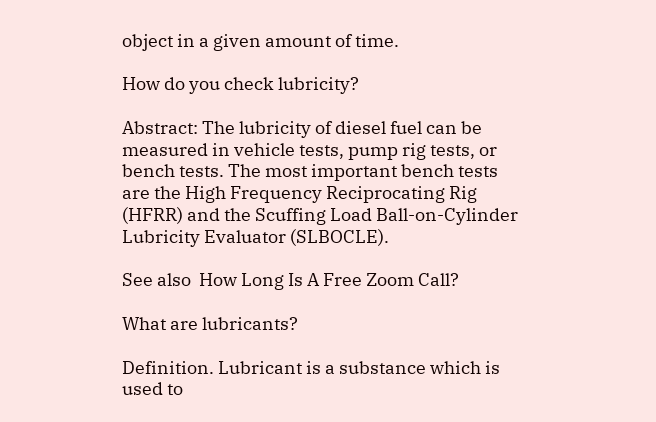object in a given amount of time.

How do you check lubricity?

Abstract: The lubricity of diesel fuel can be measured in vehicle tests, pump rig tests, or bench tests. The most important bench tests are the High Frequency Reciprocating Rig (HFRR) and the Scuffing Load Ball-on-Cylinder Lubricity Evaluator (SLBOCLE).

See also  How Long Is A Free Zoom Call?

What are lubricants?

Definition. Lubricant is a substance which is used to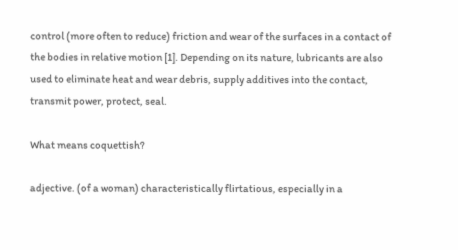control (more often to reduce) friction and wear of the surfaces in a contact of the bodies in relative motion [1]. Depending on its nature, lubricants are also used to eliminate heat and wear debris, supply additives into the contact, transmit power, protect, seal.

What means coquettish?

adjective. (of a woman) characteristically flirtatious, especially in a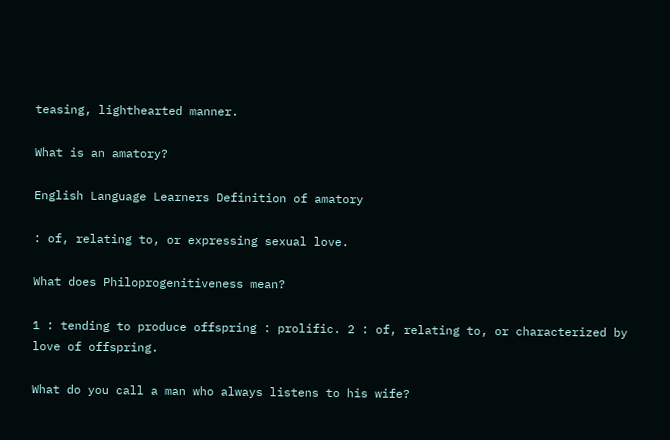teasing, lighthearted manner.

What is an amatory?

English Language Learners Definition of amatory

: of, relating to, or expressing sexual love.

What does Philoprogenitiveness mean?

1 : tending to produce offspring : prolific. 2 : of, relating to, or characterized by love of offspring.

What do you call a man who always listens to his wife?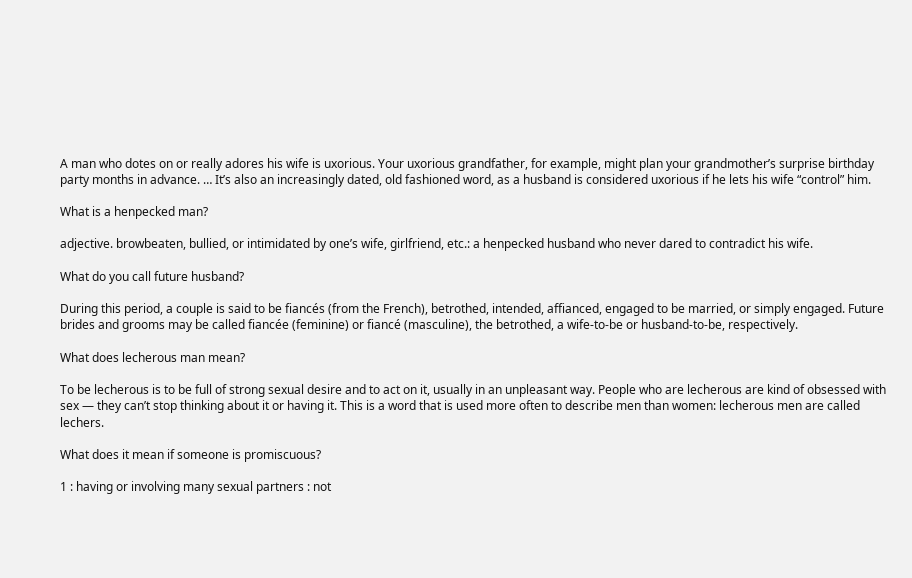A man who dotes on or really adores his wife is uxorious. Your uxorious grandfather, for example, might plan your grandmother’s surprise birthday party months in advance. … It’s also an increasingly dated, old fashioned word, as a husband is considered uxorious if he lets his wife “control” him.

What is a henpecked man?

adjective. browbeaten, bullied, or intimidated by one’s wife, girlfriend, etc.: a henpecked husband who never dared to contradict his wife.

What do you call future husband?

During this period, a couple is said to be fiancés (from the French), betrothed, intended, affianced, engaged to be married, or simply engaged. Future brides and grooms may be called fiancée (feminine) or fiancé (masculine), the betrothed, a wife-to-be or husband-to-be, respectively.

What does lecherous man mean?

To be lecherous is to be full of strong sexual desire and to act on it, usually in an unpleasant way. People who are lecherous are kind of obsessed with sex — they can’t stop thinking about it or having it. This is a word that is used more often to describe men than women: lecherous men are called lechers.

What does it mean if someone is promiscuous?

1 : having or involving many sexual partners : not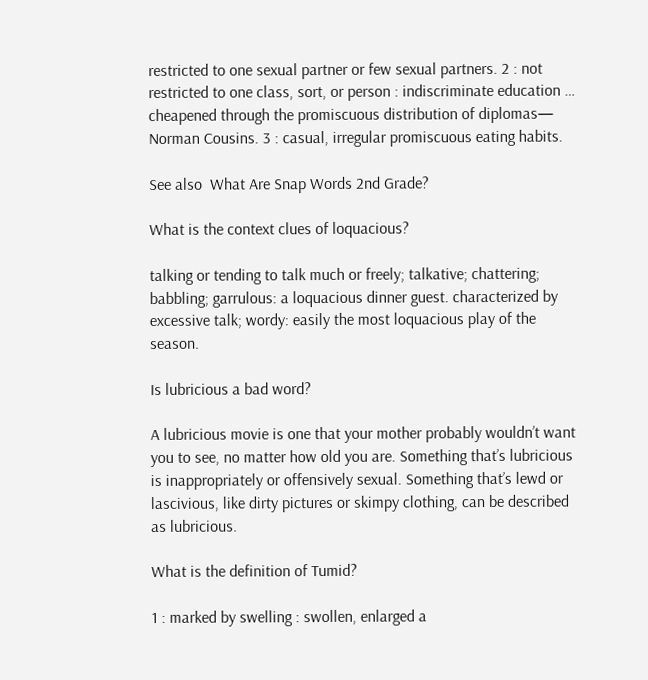restricted to one sexual partner or few sexual partners. 2 : not restricted to one class, sort, or person : indiscriminate education … cheapened through the promiscuous distribution of diplomas— Norman Cousins. 3 : casual, irregular promiscuous eating habits.

See also  What Are Snap Words 2nd Grade?

What is the context clues of loquacious?

talking or tending to talk much or freely; talkative; chattering; babbling; garrulous: a loquacious dinner guest. characterized by excessive talk; wordy: easily the most loquacious play of the season.

Is lubricious a bad word?

A lubricious movie is one that your mother probably wouldn’t want you to see, no matter how old you are. Something that’s lubricious is inappropriately or offensively sexual. Something that’s lewd or lascivious, like dirty pictures or skimpy clothing, can be described as lubricious.

What is the definition of Tumid?

1 : marked by swelling : swollen, enlarged a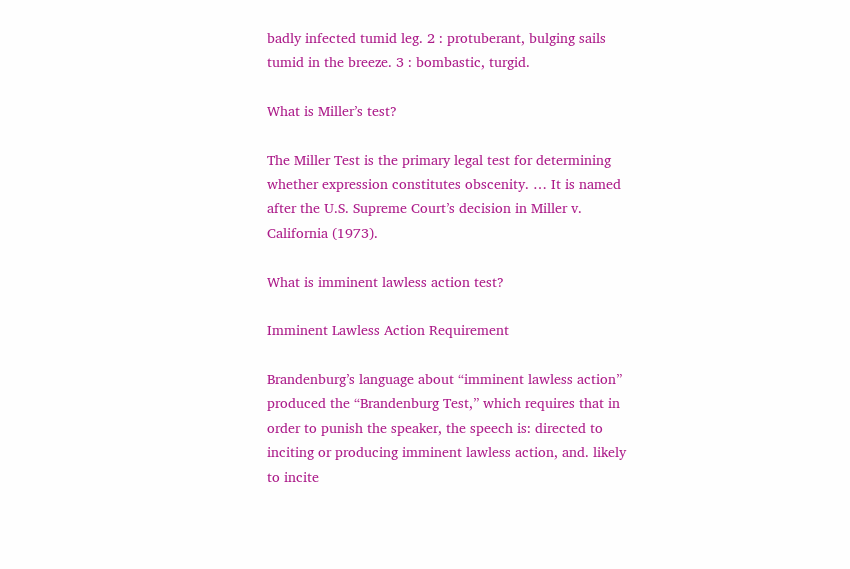badly infected tumid leg. 2 : protuberant, bulging sails tumid in the breeze. 3 : bombastic, turgid.

What is Miller’s test?

The Miller Test is the primary legal test for determining whether expression constitutes obscenity. … It is named after the U.S. Supreme Court’s decision in Miller v. California (1973).

What is imminent lawless action test?

Imminent Lawless Action Requirement

Brandenburg’s language about “imminent lawless action” produced the “Brandenburg Test,” which requires that in order to punish the speaker, the speech is: directed to inciting or producing imminent lawless action, and. likely to incite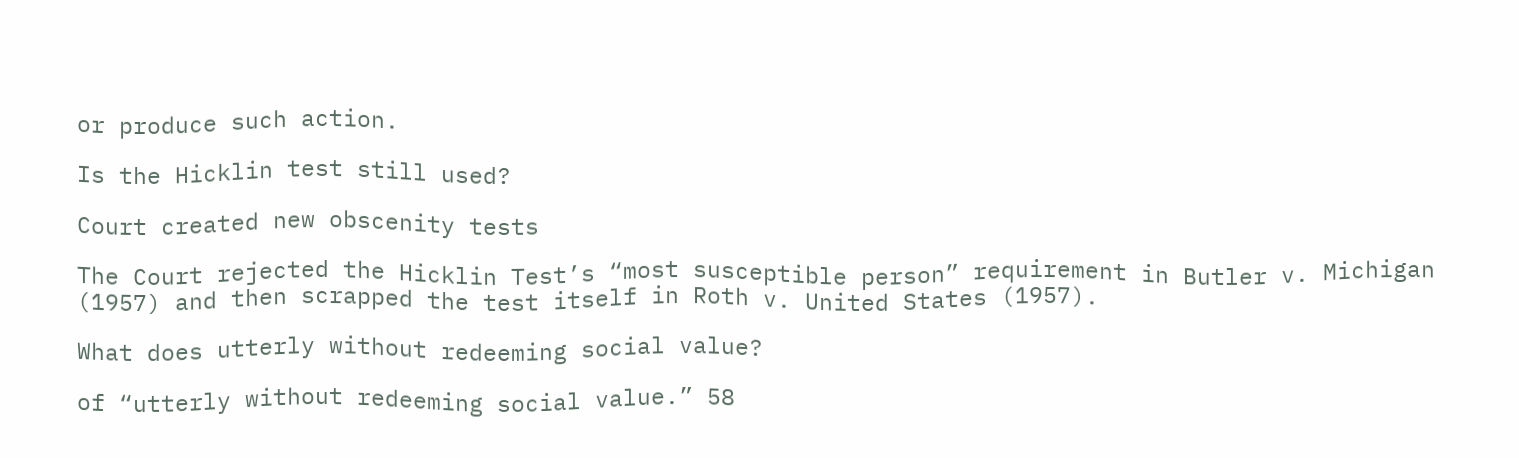or produce such action.

Is the Hicklin test still used?

Court created new obscenity tests

The Court rejected the Hicklin Test’s “most susceptible person” requirement in Butler v. Michigan (1957) and then scrapped the test itself in Roth v. United States (1957).

What does utterly without redeeming social value?

of “utterly without redeeming social value.” 58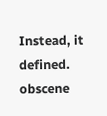Instead, it defined. obscene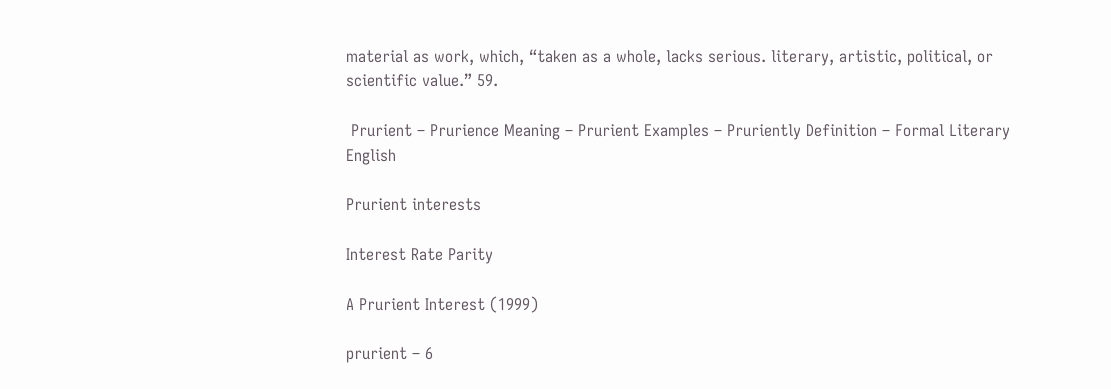material as work, which, “taken as a whole, lacks serious. literary, artistic, political, or scientific value.” 59.

 Prurient – Prurience Meaning – Prurient Examples – Pruriently Definition – Formal Literary English

Prurient interests

Interest Rate Parity

A Prurient Interest (1999)

prurient – 6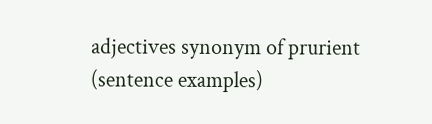adjectives synonym of prurient (sentence examples)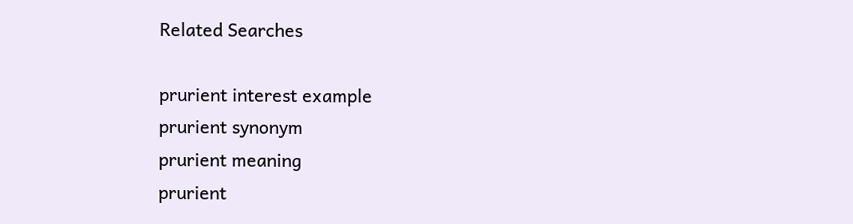Related Searches

prurient interest example
prurient synonym
prurient meaning
prurient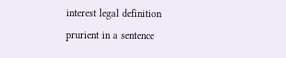interest legal definition
prurient in a sentence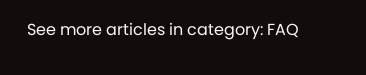See more articles in category: FAQ